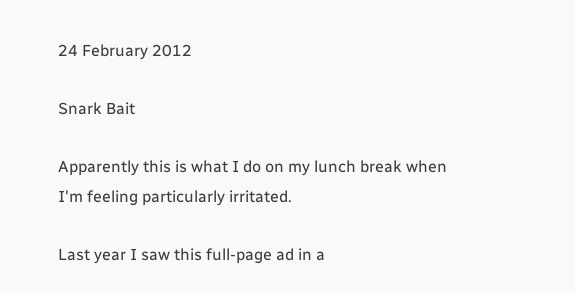24 February 2012

Snark Bait

Apparently this is what I do on my lunch break when I'm feeling particularly irritated.

Last year I saw this full-page ad in a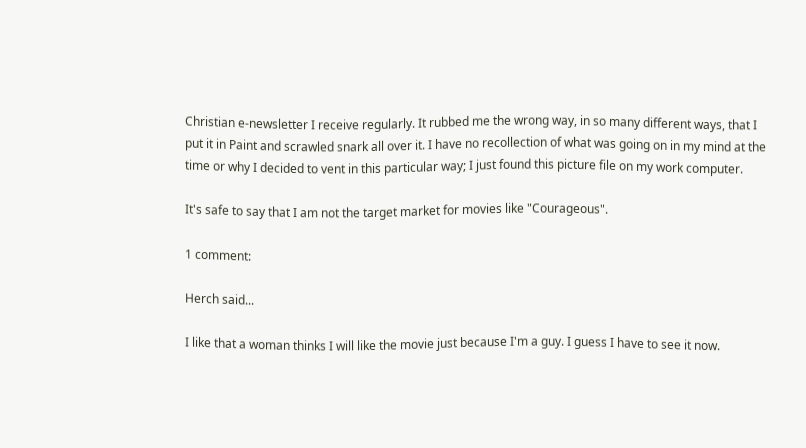Christian e-newsletter I receive regularly. It rubbed me the wrong way, in so many different ways, that I put it in Paint and scrawled snark all over it. I have no recollection of what was going on in my mind at the time or why I decided to vent in this particular way; I just found this picture file on my work computer.

It's safe to say that I am not the target market for movies like "Courageous".

1 comment:

Herch said...

I like that a woman thinks I will like the movie just because I'm a guy. I guess I have to see it now.